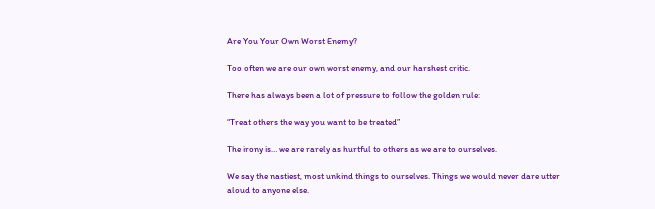Are You Your Own Worst Enemy?

Too often we are our own worst enemy, and our harshest critic.

There has always been a lot of pressure to follow the golden rule:

“Treat others the way you want to be treated”

The irony is… we are rarely as hurtful to others as we are to ourselves.

We say the nastiest, most unkind things to ourselves. Things we would never dare utter aloud to anyone else.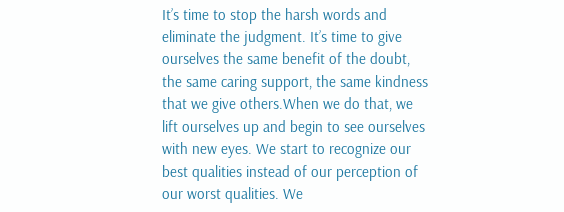It’s time to stop the harsh words and eliminate the judgment. It’s time to give ourselves the same benefit of the doubt, the same caring support, the same kindness that we give others.When we do that, we lift ourselves up and begin to see ourselves with new eyes. We start to recognize our best qualities instead of our perception of our worst qualities. We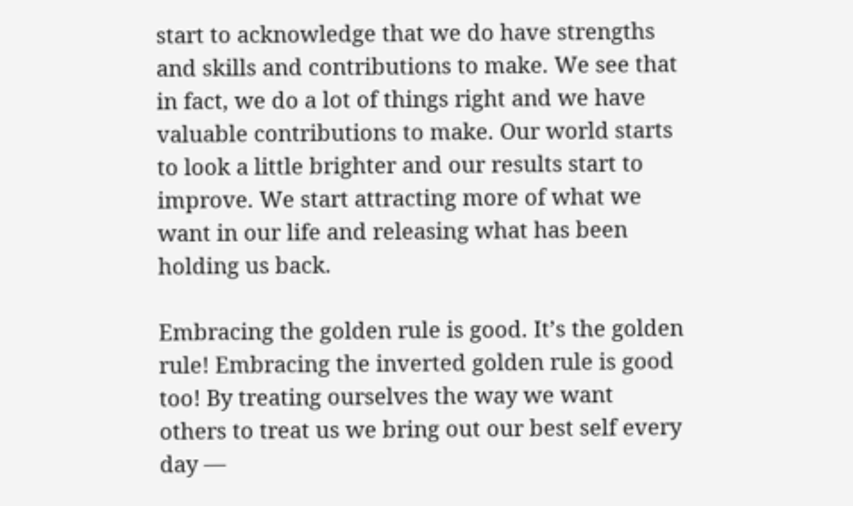start to acknowledge that we do have strengths and skills and contributions to make. We see that in fact, we do a lot of things right and we have valuable contributions to make. Our world starts to look a little brighter and our results start to improve. We start attracting more of what we want in our life and releasing what has been holding us back.

Embracing the golden rule is good. It’s the golden rule! Embracing the inverted golden rule is good too! By treating ourselves the way we want others to treat us we bring out our best self every day —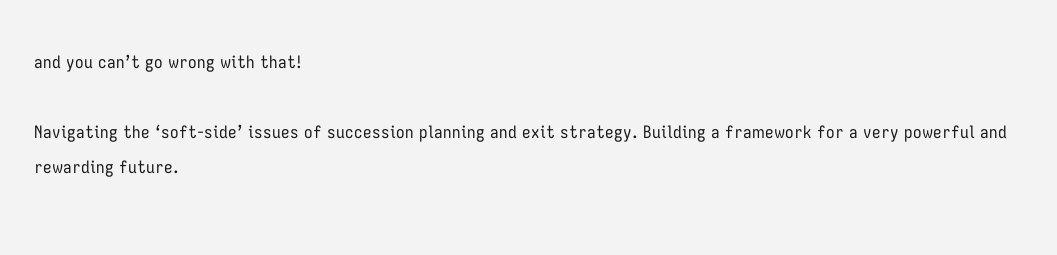and you can’t go wrong with that!

Navigating the ‘soft-side’ issues of succession planning and exit strategy. Building a framework for a very powerful and rewarding future.